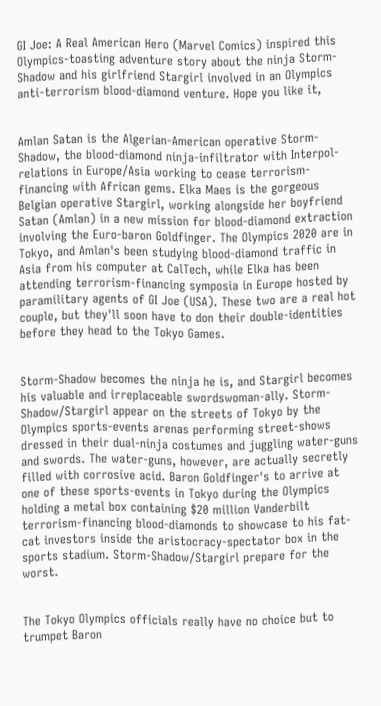GI Joe: A Real American Hero (Marvel Comics) inspired this Olympics-toasting adventure story about the ninja Storm-Shadow and his girlfriend Stargirl involved in an Olympics anti-terrorism blood-diamond venture. Hope you like it,


Amlan Satan is the Algerian-American operative Storm-Shadow, the blood-diamond ninja-infiltrator with Interpol-relations in Europe/Asia working to cease terrorism-financing with African gems. Elka Maes is the gorgeous Belgian operative Stargirl, working alongside her boyfriend Satan (Amlan) in a new mission for blood-diamond extraction involving the Euro-baron Goldfinger. The Olympics 2020 are in Tokyo, and Amlan's been studying blood-diamond traffic in Asia from his computer at CalTech, while Elka has been attending terrorism-financing symposia in Europe hosted by paramilitary agents of GI Joe (USA). These two are a real hot couple, but they'll soon have to don their double-identities before they head to the Tokyo Games.


Storm-Shadow becomes the ninja he is, and Stargirl becomes his valuable and irreplaceable swordswoman-ally. Storm-Shadow/Stargirl appear on the streets of Tokyo by the Olympics sports-events arenas performing street-shows dressed in their dual-ninja costumes and juggling water-guns and swords. The water-guns, however, are actually secretly filled with corrosive acid. Baron Goldfinger's to arrive at one of these sports-events in Tokyo during the Olympics holding a metal box containing $20 million Vanderbilt terrorism-financing blood-diamonds to showcase to his fat-cat investors inside the aristocracy-spectator box in the sports stadium. Storm-Shadow/Stargirl prepare for the worst.


The Tokyo Olympics officials really have no choice but to trumpet Baron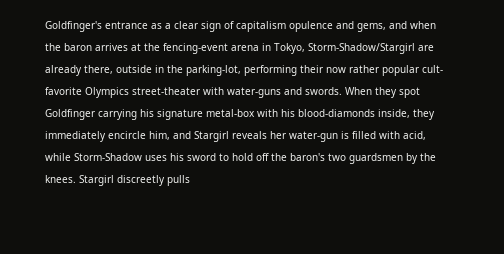Goldfinger's entrance as a clear sign of capitalism opulence and gems, and when the baron arrives at the fencing-event arena in Tokyo, Storm-Shadow/Stargirl are already there, outside in the parking-lot, performing their now rather popular cult-favorite Olympics street-theater with water-guns and swords. When they spot Goldfinger carrying his signature metal-box with his blood-diamonds inside, they immediately encircle him, and Stargirl reveals her water-gun is filled with acid, while Storm-Shadow uses his sword to hold off the baron's two guardsmen by the knees. Stargirl discreetly pulls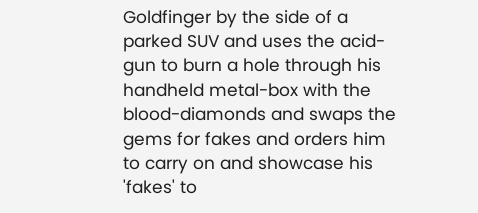Goldfinger by the side of a parked SUV and uses the acid-gun to burn a hole through his handheld metal-box with the blood-diamonds and swaps the gems for fakes and orders him to carry on and showcase his 'fakes' to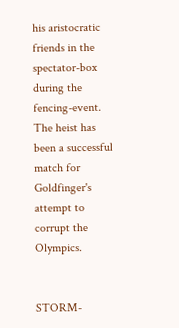his aristocratic friends in the spectator-box during the fencing-event. The heist has been a successful match for Goldfinger's attempt to corrupt the Olympics.


STORM-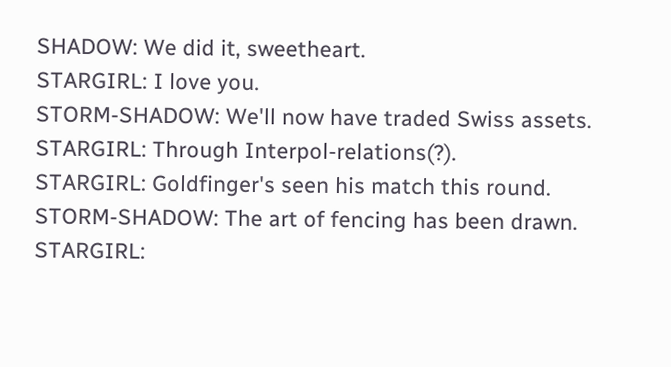SHADOW: We did it, sweetheart.
STARGIRL: I love you.
STORM-SHADOW: We'll now have traded Swiss assets.
STARGIRL: Through Interpol-relations(?).
STARGIRL: Goldfinger's seen his match this round.
STORM-SHADOW: The art of fencing has been drawn.
STARGIRL: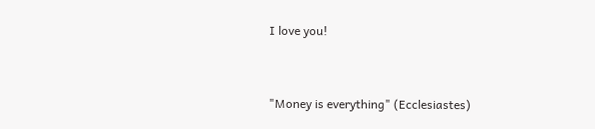I love you!


"Money is everything" (Ecclesiastes)